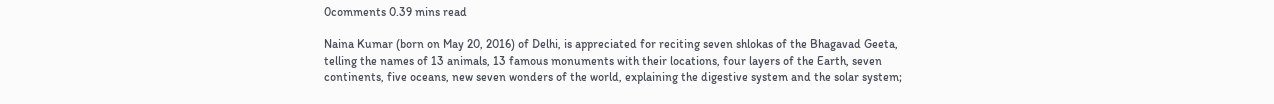0comments 0.39 mins read

Naina Kumar (born on May 20, 2016) of Delhi, is appreciated for reciting seven shlokas of the Bhagavad Geeta, telling the names of 13 animals, 13 famous monuments with their locations, four layers of the Earth, seven continents, five oceans, new seven wonders of the world, explaining the digestive system and the solar system;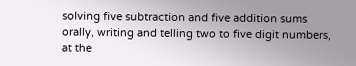solving five subtraction and five addition sums orally, writing and telling two to five digit numbers, at the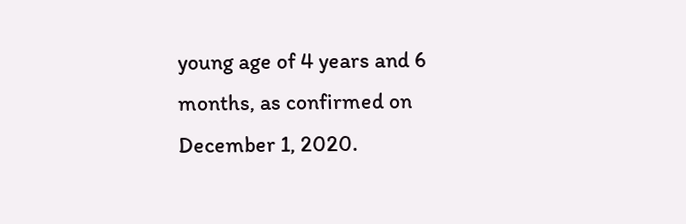young age of 4 years and 6 months, as confirmed on December 1, 2020.